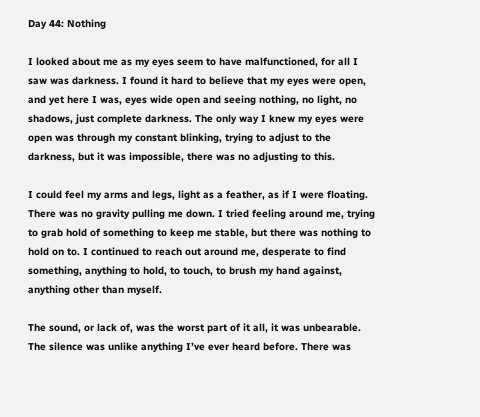Day 44: Nothing

I looked about me as my eyes seem to have malfunctioned, for all I saw was darkness. I found it hard to believe that my eyes were open, and yet here I was, eyes wide open and seeing nothing, no light, no shadows, just complete darkness. The only way I knew my eyes were open was through my constant blinking, trying to adjust to the darkness, but it was impossible, there was no adjusting to this.

I could feel my arms and legs, light as a feather, as if I were floating. There was no gravity pulling me down. I tried feeling around me, trying to grab hold of something to keep me stable, but there was nothing to hold on to. I continued to reach out around me, desperate to find something, anything to hold, to touch, to brush my hand against, anything other than myself.

The sound, or lack of, was the worst part of it all, it was unbearable. The silence was unlike anything I’ve ever heard before. There was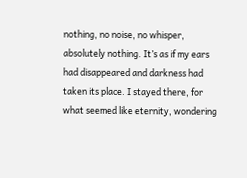nothing, no noise, no whisper, absolutely nothing. It’s as if my ears had disappeared and darkness had taken its place. I stayed there, for what seemed like eternity, wondering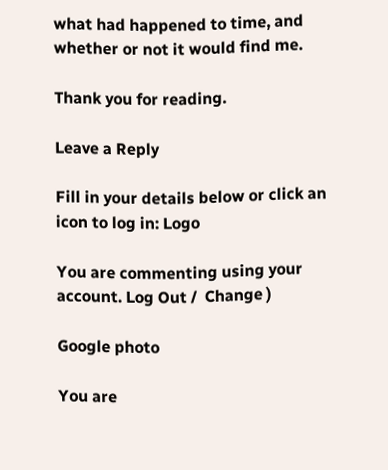what had happened to time, and whether or not it would find me.

Thank you for reading.

Leave a Reply

Fill in your details below or click an icon to log in: Logo

You are commenting using your account. Log Out /  Change )

Google photo

You are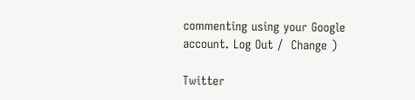commenting using your Google account. Log Out /  Change )

Twitter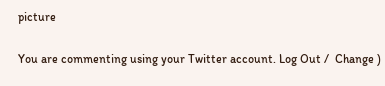picture

You are commenting using your Twitter account. Log Out /  Change )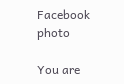Facebook photo

You are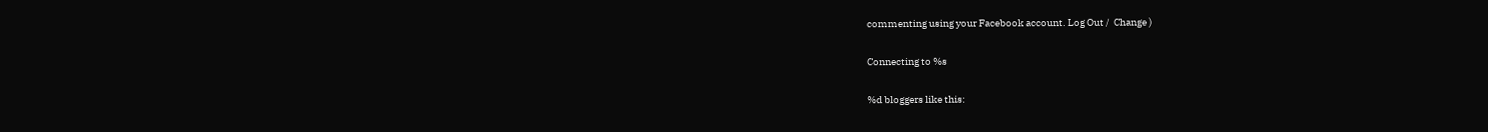commenting using your Facebook account. Log Out /  Change )

Connecting to %s

%d bloggers like this: